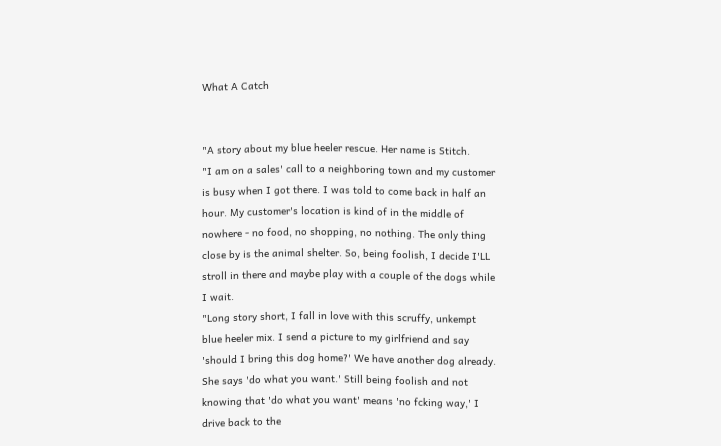What A Catch


"A story about my blue heeler rescue. Her name is Stitch.
"I am on a sales' call to a neighboring town and my customer is busy when I got there. I was told to come back in half an hour. My customer's location is kind of in the middle of nowhere - no food, no shopping, no nothing. The only thing close by is the animal shelter. So, being foolish, I decide I'LL stroll in there and maybe play with a couple of the dogs while I wait.
"Long story short, I fall in love with this scruffy, unkempt blue heeler mix. I send a picture to my girlfriend and say 'should I bring this dog home?' We have another dog already. She says 'do what you want.' Still being foolish and not knowing that 'do what you want' means 'no fcking way,' I drive back to the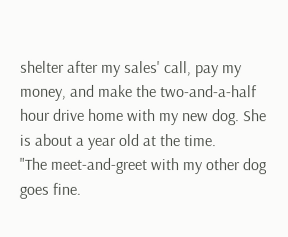shelter after my sales' call, pay my money, and make the two-and-a-half hour drive home with my new dog. She is about a year old at the time.
"The meet-and-greet with my other dog goes fine.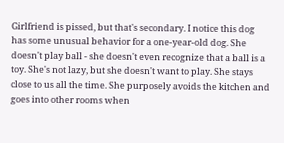Girlfriend is pissed, but that's secondary. I notice this dog has some unusual behavior for a one-year-old dog. She doesn't play ball - she doesn't even recognize that a ball is a toy. She's not lazy, but she doesn't want to play. She stays close to us all the time. She purposely avoids the kitchen and goes into other rooms when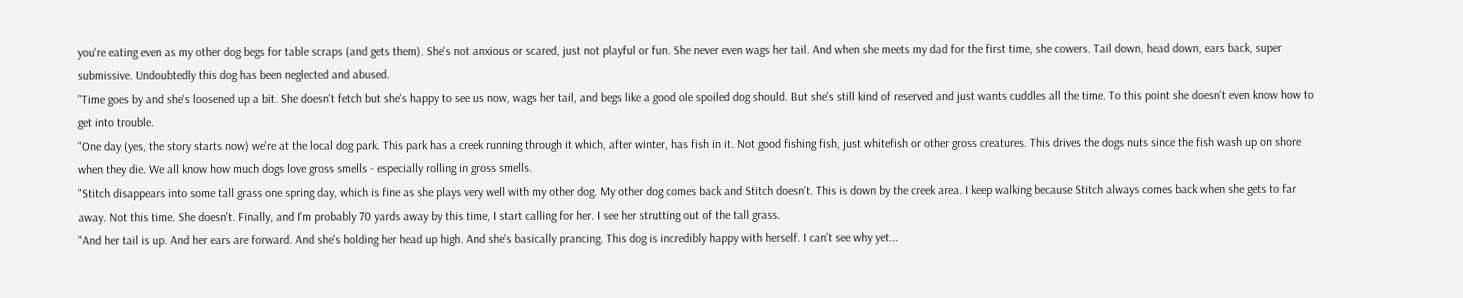you're eating even as my other dog begs for table scraps (and gets them). She's not anxious or scared, just not playful or fun. She never even wags her tail. And when she meets my dad for the first time, she cowers. Tail down, head down, ears back, super submissive. Undoubtedly this dog has been neglected and abused.
"Time goes by and she's loosened up a bit. She doesn't fetch but she's happy to see us now, wags her tail, and begs like a good ole spoiled dog should. But she's still kind of reserved and just wants cuddles all the time. To this point she doesn't even know how to get into trouble.
"One day (yes, the story starts now) we're at the local dog park. This park has a creek running through it which, after winter, has fish in it. Not good fishing fish, just whitefish or other gross creatures. This drives the dogs nuts since the fish wash up on shore when they die. We all know how much dogs love gross smells - especially rolling in gross smells.
"Stitch disappears into some tall grass one spring day, which is fine as she plays very well with my other dog. My other dog comes back and Stitch doesn't. This is down by the creek area. I keep walking because Stitch always comes back when she gets to far away. Not this time. She doesn't. Finally, and I'm probably 70 yards away by this time, I start calling for her. I see her strutting out of the tall grass.
"And her tail is up. And her ears are forward. And she's holding her head up high. And she's basically prancing. This dog is incredibly happy with herself. I can't see why yet...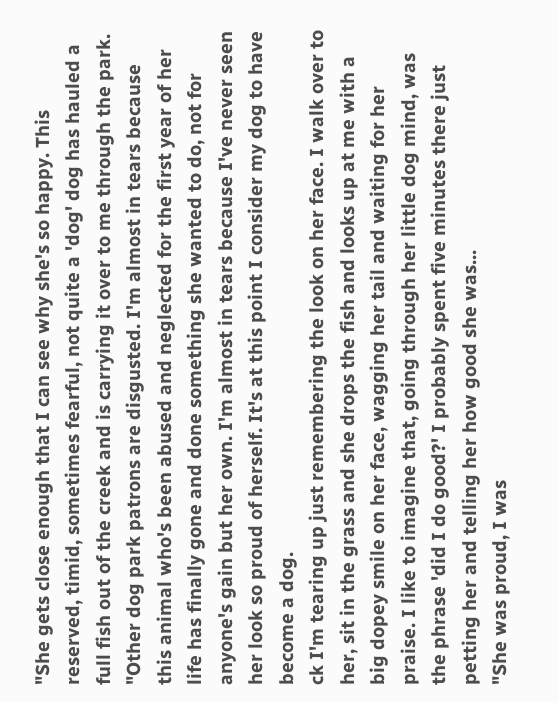"She gets close enough that I can see why she's so happy. This reserved, timid, sometimes fearful, not quite a 'dog' dog has hauled a full fish out of the creek and is carrying it over to me through the park.
"Other dog park patrons are disgusted. I'm almost in tears because this animal who's been abused and neglected for the first year of her life has finally gone and done something she wanted to do, not for anyone's gain but her own. I'm almost in tears because I've never seen her look so proud of herself. It's at this point I consider my dog to have become a dog.
ck I'm tearing up just remembering the look on her face. I walk over to her, sit in the grass and she drops the fish and looks up at me with a big dopey smile on her face, wagging her tail and waiting for her praise. I like to imagine that, going through her little dog mind, was the phrase 'did I do good?' I probably spent five minutes there just petting her and telling her how good she was...
"She was proud, I was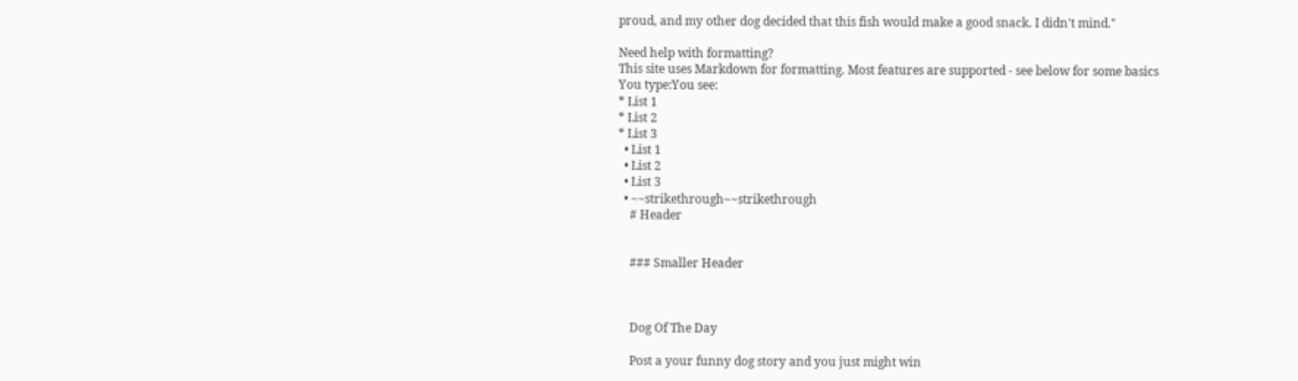proud, and my other dog decided that this fish would make a good snack. I didn't mind."

Need help with formatting?
This site uses Markdown for formatting. Most features are supported - see below for some basics
You type:You see:
* List 1
* List 2
* List 3
  • List 1
  • List 2
  • List 3
  • ~~strikethrough~~strikethrough
    # Header


    ### Smaller Header



    Dog Of The Day

    Post a your funny dog story and you just might win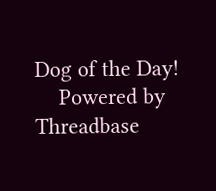Dog of the Day!
    Powered by Threadbase